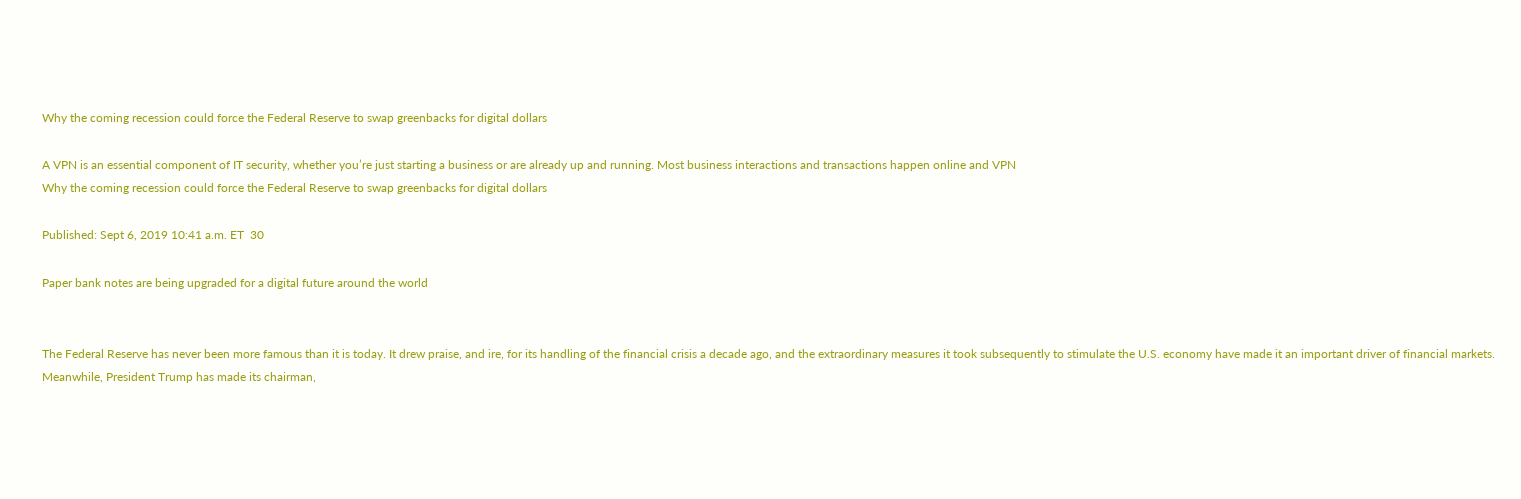Why the coming recession could force the Federal Reserve to swap greenbacks for digital dollars

A VPN is an essential component of IT security, whether you’re just starting a business or are already up and running. Most business interactions and transactions happen online and VPN
Why the coming recession could force the Federal Reserve to swap greenbacks for digital dollars

Published: Sept 6, 2019 10:41 a.m. ET  30

Paper bank notes are being upgraded for a digital future around the world


The Federal Reserve has never been more famous than it is today. It drew praise, and ire, for its handling of the financial crisis a decade ago, and the extraordinary measures it took subsequently to stimulate the U.S. economy have made it an important driver of financial markets. Meanwhile, President Trump has made its chairman,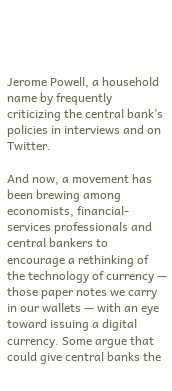Jerome Powell, a household name by frequently criticizing the central bank’s policies in interviews and on Twitter.

And now, a movement has been brewing among economists, financial-services professionals and central bankers to encourage a rethinking of the technology of currency — those paper notes we carry in our wallets — with an eye toward issuing a digital currency. Some argue that could give central banks the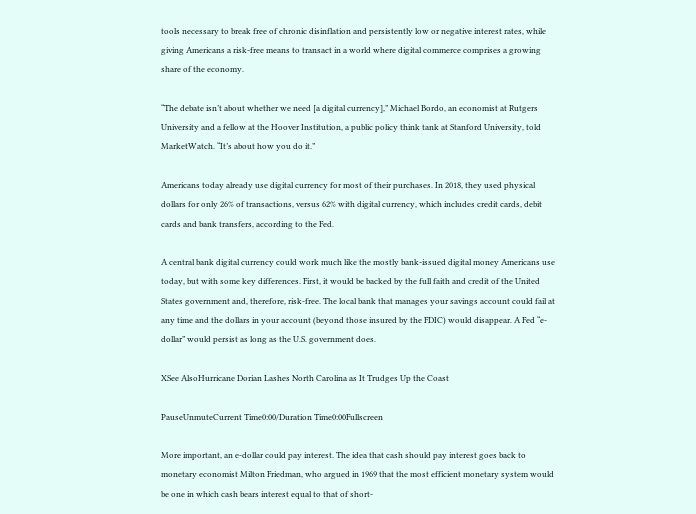tools necessary to break free of chronic disinflation and persistently low or negative interest rates, while giving Americans a risk-free means to transact in a world where digital commerce comprises a growing share of the economy.

“The debate isn’t about whether we need [a digital currency],” Michael Bordo, an economist at Rutgers University and a fellow at the Hoover Institution, a public policy think tank at Stanford University, told MarketWatch. “It’s about how you do it.”

Americans today already use digital currency for most of their purchases. In 2018, they used physical dollars for only 26% of transactions, versus 62% with digital currency, which includes credit cards, debit cards and bank transfers, according to the Fed.

A central bank digital currency could work much like the mostly bank-issued digital money Americans use today, but with some key differences. First, it would be backed by the full faith and credit of the United States government and, therefore, risk-free. The local bank that manages your savings account could fail at any time and the dollars in your account (beyond those insured by the FDIC) would disappear. A Fed “e-dollar” would persist as long as the U.S. government does.

XSee AlsoHurricane Dorian Lashes North Carolina as It Trudges Up the Coast

PauseUnmuteCurrent Time0:00/Duration Time0:00Fullscreen

More important, an e-dollar could pay interest. The idea that cash should pay interest goes back to monetary economist Milton Friedman, who argued in 1969 that the most efficient monetary system would be one in which cash bears interest equal to that of short-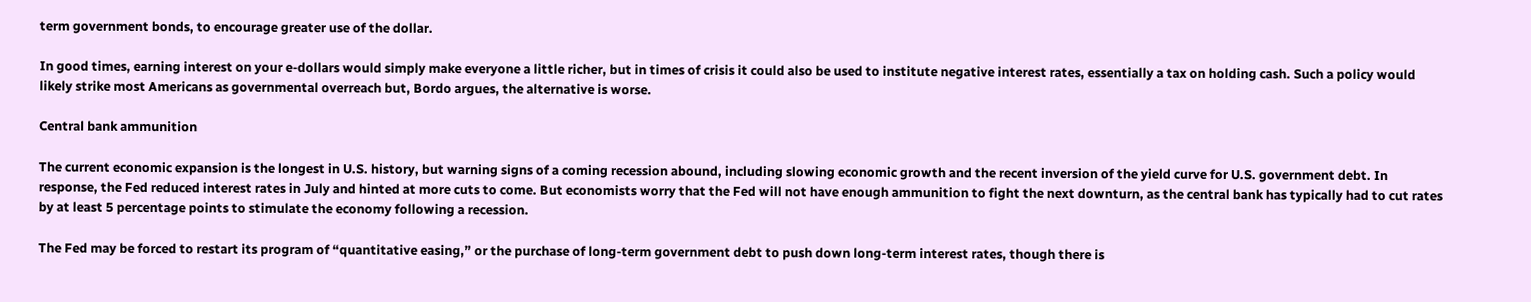term government bonds, to encourage greater use of the dollar.

In good times, earning interest on your e-dollars would simply make everyone a little richer, but in times of crisis it could also be used to institute negative interest rates, essentially a tax on holding cash. Such a policy would likely strike most Americans as governmental overreach but, Bordo argues, the alternative is worse.

Central bank ammunition

The current economic expansion is the longest in U.S. history, but warning signs of a coming recession abound, including slowing economic growth and the recent inversion of the yield curve for U.S. government debt. In response, the Fed reduced interest rates in July and hinted at more cuts to come. But economists worry that the Fed will not have enough ammunition to fight the next downturn, as the central bank has typically had to cut rates by at least 5 percentage points to stimulate the economy following a recession.

The Fed may be forced to restart its program of “quantitative easing,” or the purchase of long-term government debt to push down long-term interest rates, though there is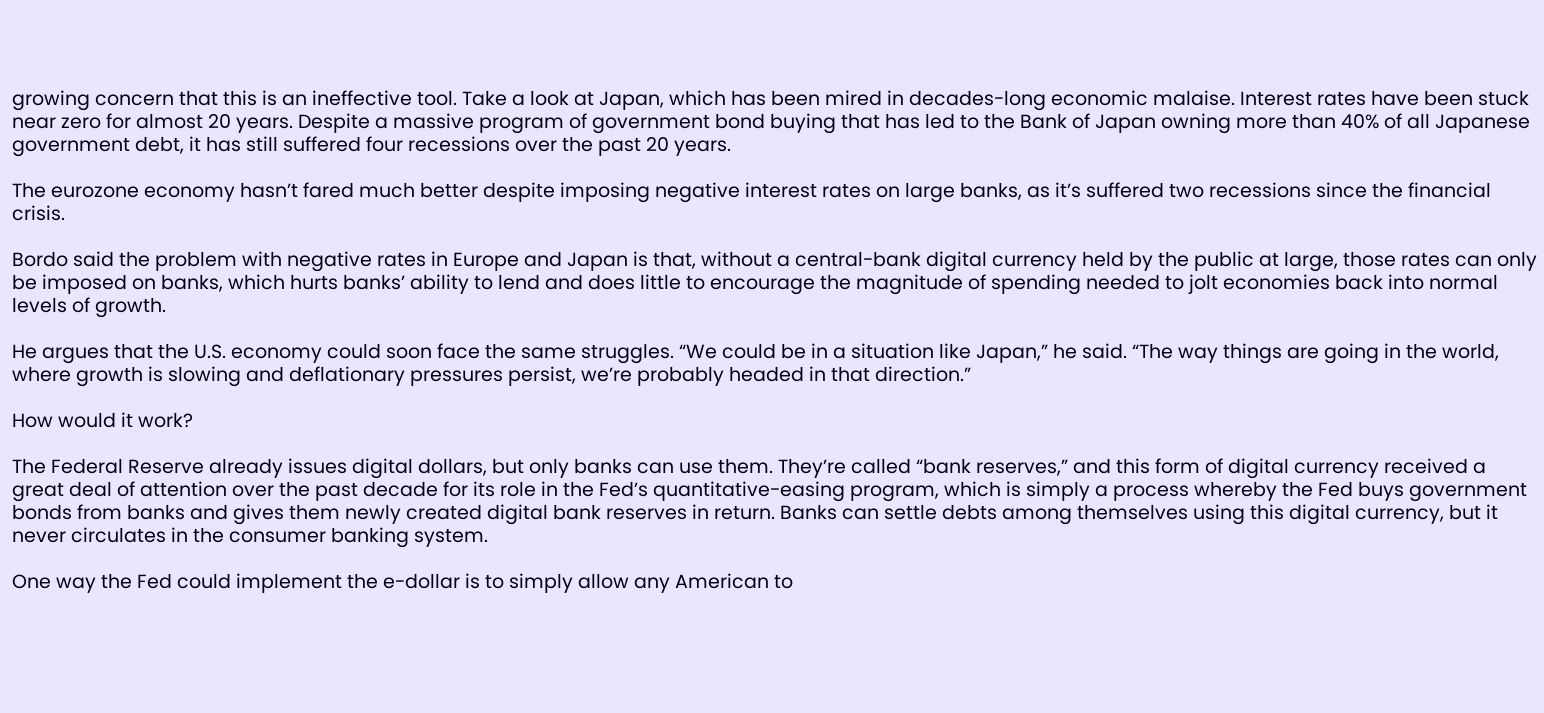growing concern that this is an ineffective tool. Take a look at Japan, which has been mired in decades-long economic malaise. Interest rates have been stuck near zero for almost 20 years. Despite a massive program of government bond buying that has led to the Bank of Japan owning more than 40% of all Japanese government debt, it has still suffered four recessions over the past 20 years.

The eurozone economy hasn’t fared much better despite imposing negative interest rates on large banks, as it’s suffered two recessions since the financial crisis.

Bordo said the problem with negative rates in Europe and Japan is that, without a central-bank digital currency held by the public at large, those rates can only be imposed on banks, which hurts banks’ ability to lend and does little to encourage the magnitude of spending needed to jolt economies back into normal levels of growth.

He argues that the U.S. economy could soon face the same struggles. “We could be in a situation like Japan,” he said. “The way things are going in the world, where growth is slowing and deflationary pressures persist, we’re probably headed in that direction.”

How would it work?

The Federal Reserve already issues digital dollars, but only banks can use them. They’re called “bank reserves,” and this form of digital currency received a great deal of attention over the past decade for its role in the Fed’s quantitative-easing program, which is simply a process whereby the Fed buys government bonds from banks and gives them newly created digital bank reserves in return. Banks can settle debts among themselves using this digital currency, but it never circulates in the consumer banking system.

One way the Fed could implement the e-dollar is to simply allow any American to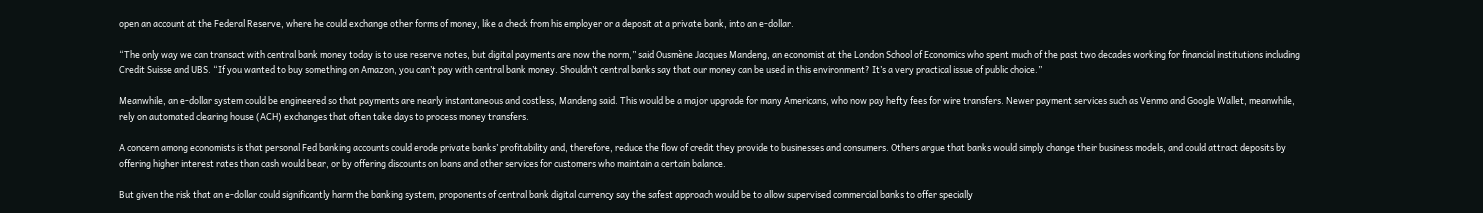open an account at the Federal Reserve, where he could exchange other forms of money, like a check from his employer or a deposit at a private bank, into an e-dollar.

“The only way we can transact with central bank money today is to use reserve notes, but digital payments are now the norm,” said Ousmène Jacques Mandeng, an economist at the London School of Economics who spent much of the past two decades working for financial institutions including Credit Suisse and UBS. “If you wanted to buy something on Amazon, you can’t pay with central bank money. Shouldn’t central banks say that our money can be used in this environment? It’s a very practical issue of public choice.”

Meanwhile, an e-dollar system could be engineered so that payments are nearly instantaneous and costless, Mandeng said. This would be a major upgrade for many Americans, who now pay hefty fees for wire transfers. Newer payment services such as Venmo and Google Wallet, meanwhile, rely on automated clearing house (ACH) exchanges that often take days to process money transfers.

A concern among economists is that personal Fed banking accounts could erode private banks’ profitability and, therefore, reduce the flow of credit they provide to businesses and consumers. Others argue that banks would simply change their business models, and could attract deposits by offering higher interest rates than cash would bear, or by offering discounts on loans and other services for customers who maintain a certain balance.

But given the risk that an e-dollar could significantly harm the banking system, proponents of central bank digital currency say the safest approach would be to allow supervised commercial banks to offer specially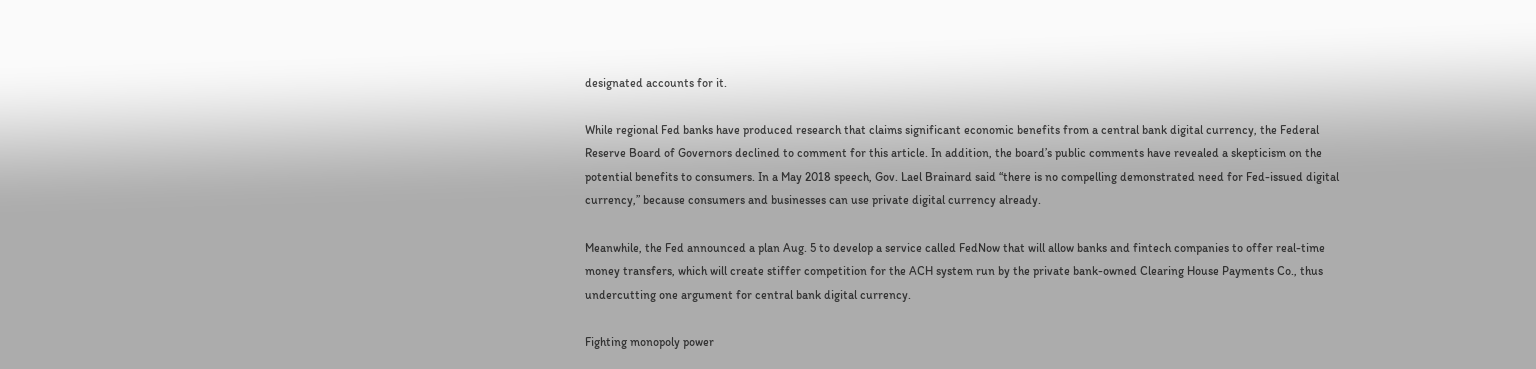designated accounts for it.

While regional Fed banks have produced research that claims significant economic benefits from a central bank digital currency, the Federal Reserve Board of Governors declined to comment for this article. In addition, the board’s public comments have revealed a skepticism on the potential benefits to consumers. In a May 2018 speech, Gov. Lael Brainard said “there is no compelling demonstrated need for Fed-issued digital currency,” because consumers and businesses can use private digital currency already.

Meanwhile, the Fed announced a plan Aug. 5 to develop a service called FedNow that will allow banks and fintech companies to offer real-time money transfers, which will create stiffer competition for the ACH system run by the private bank-owned Clearing House Payments Co., thus undercutting one argument for central bank digital currency.

Fighting monopoly power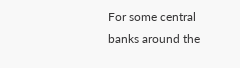For some central banks around the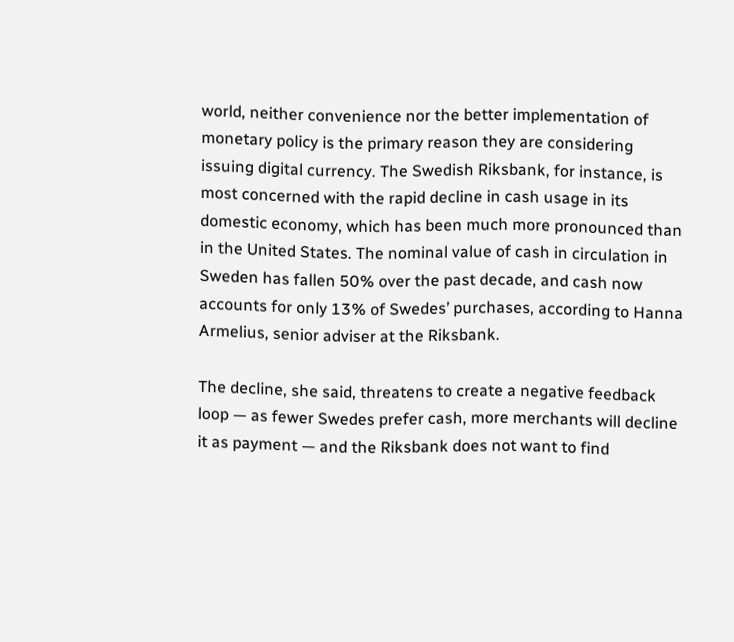world, neither convenience nor the better implementation of monetary policy is the primary reason they are considering issuing digital currency. The Swedish Riksbank, for instance, is most concerned with the rapid decline in cash usage in its domestic economy, which has been much more pronounced than in the United States. The nominal value of cash in circulation in Sweden has fallen 50% over the past decade, and cash now accounts for only 13% of Swedes’ purchases, according to Hanna Armelius, senior adviser at the Riksbank.

The decline, she said, threatens to create a negative feedback loop — as fewer Swedes prefer cash, more merchants will decline it as payment — and the Riksbank does not want to find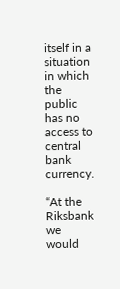itself in a situation in which the public has no access to central bank currency.

“At the Riksbank we would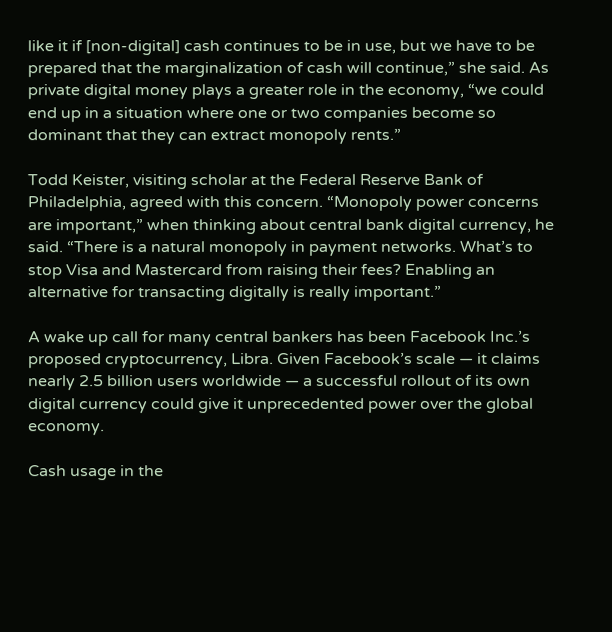like it if [non-digital] cash continues to be in use, but we have to be prepared that the marginalization of cash will continue,” she said. As private digital money plays a greater role in the economy, “we could end up in a situation where one or two companies become so dominant that they can extract monopoly rents.”

Todd Keister, visiting scholar at the Federal Reserve Bank of Philadelphia, agreed with this concern. “Monopoly power concerns are important,” when thinking about central bank digital currency, he said. “There is a natural monopoly in payment networks. What’s to stop Visa and Mastercard from raising their fees? Enabling an alternative for transacting digitally is really important.”

A wake up call for many central bankers has been Facebook Inc.’s proposed cryptocurrency, Libra. Given Facebook’s scale — it claims nearly 2.5 billion users worldwide — a successful rollout of its own digital currency could give it unprecedented power over the global economy.

Cash usage in the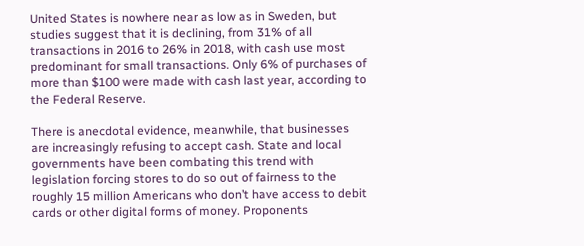United States is nowhere near as low as in Sweden, but studies suggest that it is declining, from 31% of all transactions in 2016 to 26% in 2018, with cash use most predominant for small transactions. Only 6% of purchases of more than $100 were made with cash last year, according to the Federal Reserve.

There is anecdotal evidence, meanwhile, that businesses are increasingly refusing to accept cash. State and local governments have been combating this trend with legislation forcing stores to do so out of fairness to the roughly 15 million Americans who don’t have access to debit cards or other digital forms of money. Proponents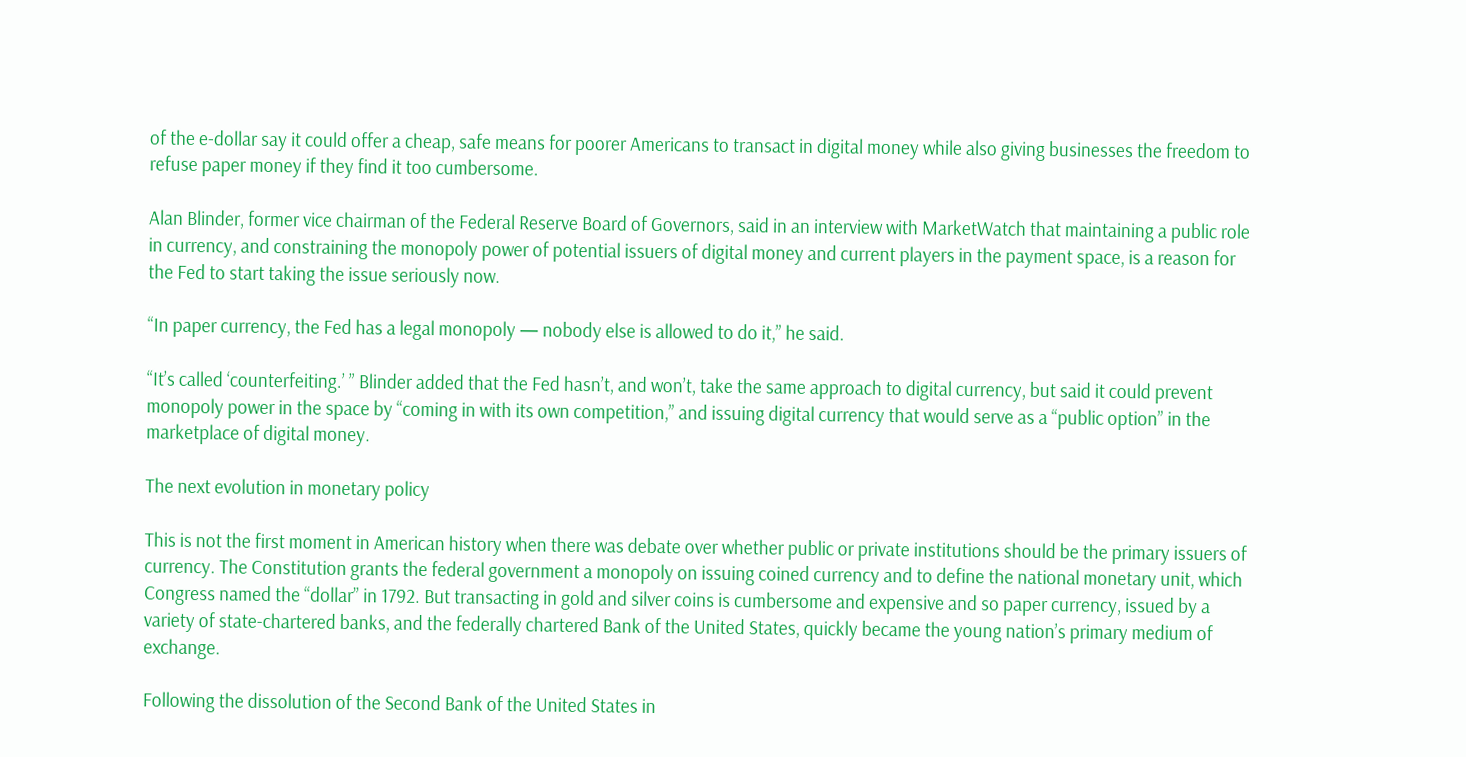of the e-dollar say it could offer a cheap, safe means for poorer Americans to transact in digital money while also giving businesses the freedom to refuse paper money if they find it too cumbersome.

Alan Blinder, former vice chairman of the Federal Reserve Board of Governors, said in an interview with MarketWatch that maintaining a public role in currency, and constraining the monopoly power of potential issuers of digital money and current players in the payment space, is a reason for the Fed to start taking the issue seriously now.

“In paper currency, the Fed has a legal monopoly — nobody else is allowed to do it,” he said.

“It’s called ‘counterfeiting.’ ” Blinder added that the Fed hasn’t, and won’t, take the same approach to digital currency, but said it could prevent monopoly power in the space by “coming in with its own competition,” and issuing digital currency that would serve as a “public option” in the marketplace of digital money.

The next evolution in monetary policy

This is not the first moment in American history when there was debate over whether public or private institutions should be the primary issuers of currency. The Constitution grants the federal government a monopoly on issuing coined currency and to define the national monetary unit, which Congress named the “dollar” in 1792. But transacting in gold and silver coins is cumbersome and expensive and so paper currency, issued by a variety of state-chartered banks, and the federally chartered Bank of the United States, quickly became the young nation’s primary medium of exchange.

Following the dissolution of the Second Bank of the United States in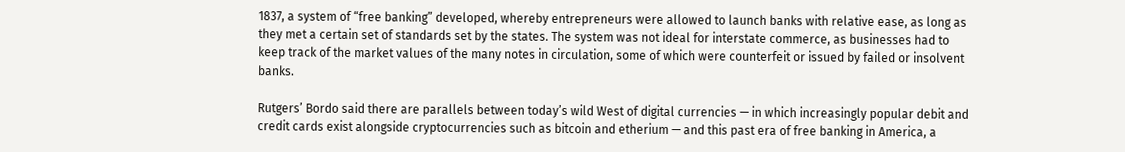1837, a system of “free banking” developed, whereby entrepreneurs were allowed to launch banks with relative ease, as long as they met a certain set of standards set by the states. The system was not ideal for interstate commerce, as businesses had to keep track of the market values of the many notes in circulation, some of which were counterfeit or issued by failed or insolvent banks.

Rutgers’ Bordo said there are parallels between today’s wild West of digital currencies — in which increasingly popular debit and credit cards exist alongside cryptocurrencies such as bitcoin and etherium — and this past era of free banking in America, a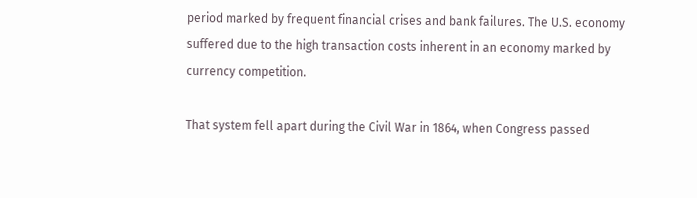period marked by frequent financial crises and bank failures. The U.S. economy suffered due to the high transaction costs inherent in an economy marked by currency competition.

That system fell apart during the Civil War in 1864, when Congress passed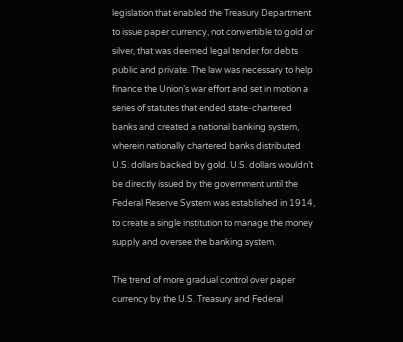legislation that enabled the Treasury Department to issue paper currency, not convertible to gold or silver, that was deemed legal tender for debts public and private. The law was necessary to help finance the Union’s war effort and set in motion a series of statutes that ended state-chartered banks and created a national banking system, wherein nationally chartered banks distributed U.S. dollars backed by gold. U.S. dollars wouldn’t be directly issued by the government until the Federal Reserve System was established in 1914, to create a single institution to manage the money supply and oversee the banking system.

The trend of more gradual control over paper currency by the U.S. Treasury and Federal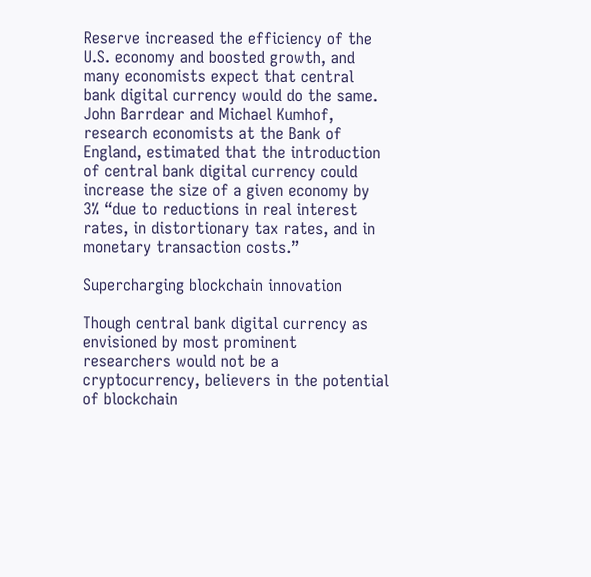Reserve increased the efficiency of the U.S. economy and boosted growth, and many economists expect that central bank digital currency would do the same. John Barrdear and Michael Kumhof, research economists at the Bank of England, estimated that the introduction of central bank digital currency could increase the size of a given economy by 3% “due to reductions in real interest rates, in distortionary tax rates, and in monetary transaction costs.”

Supercharging blockchain innovation

Though central bank digital currency as envisioned by most prominent researchers would not be a cryptocurrency, believers in the potential of blockchain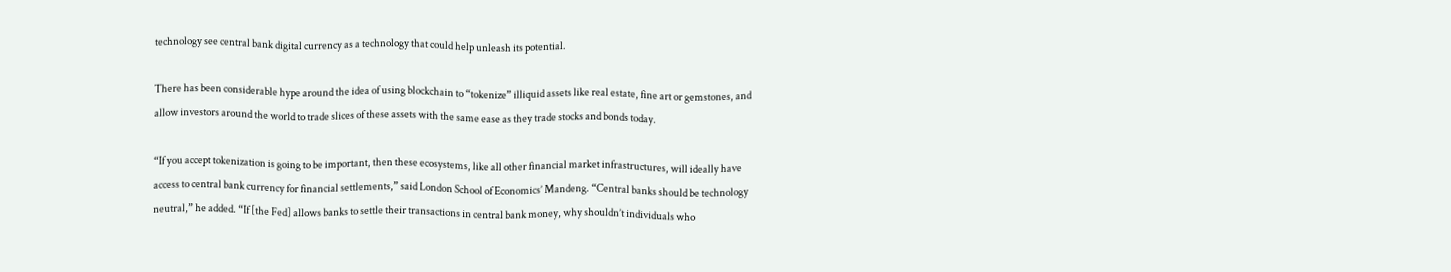technology see central bank digital currency as a technology that could help unleash its potential.

There has been considerable hype around the idea of using blockchain to “tokenize” illiquid assets like real estate, fine art or gemstones, and allow investors around the world to trade slices of these assets with the same ease as they trade stocks and bonds today.

“If you accept tokenization is going to be important, then these ecosystems, like all other financial market infrastructures, will ideally have access to central bank currency for financial settlements,” said London School of Economics’ Mandeng. “Central banks should be technology neutral,” he added. “If [the Fed] allows banks to settle their transactions in central bank money, why shouldn’t individuals who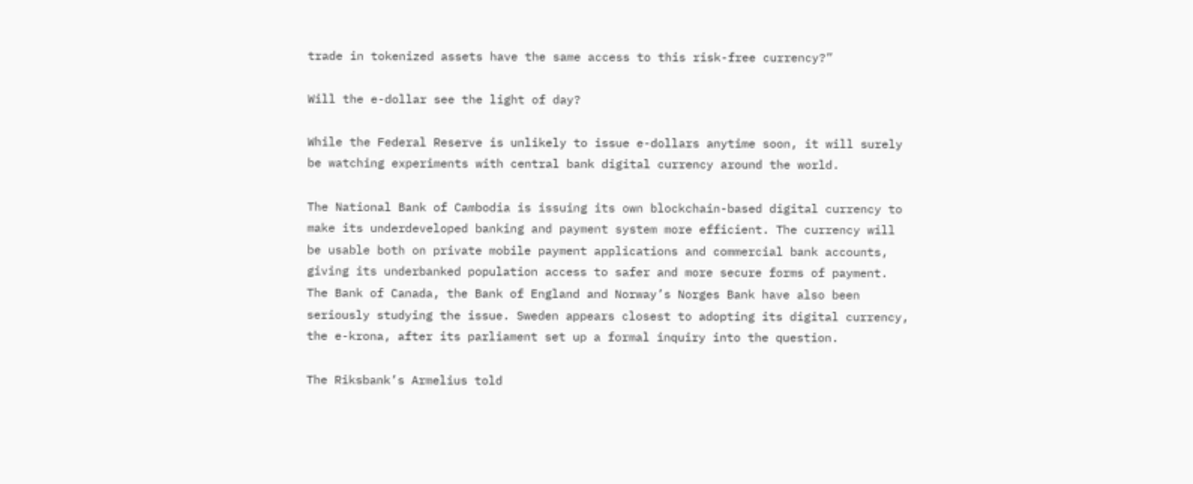trade in tokenized assets have the same access to this risk-free currency?”

Will the e-dollar see the light of day?

While the Federal Reserve is unlikely to issue e-dollars anytime soon, it will surely be watching experiments with central bank digital currency around the world.

The National Bank of Cambodia is issuing its own blockchain-based digital currency to make its underdeveloped banking and payment system more efficient. The currency will be usable both on private mobile payment applications and commercial bank accounts, giving its underbanked population access to safer and more secure forms of payment. The Bank of Canada, the Bank of England and Norway’s Norges Bank have also been seriously studying the issue. Sweden appears closest to adopting its digital currency, the e-krona, after its parliament set up a formal inquiry into the question.

The Riksbank’s Armelius told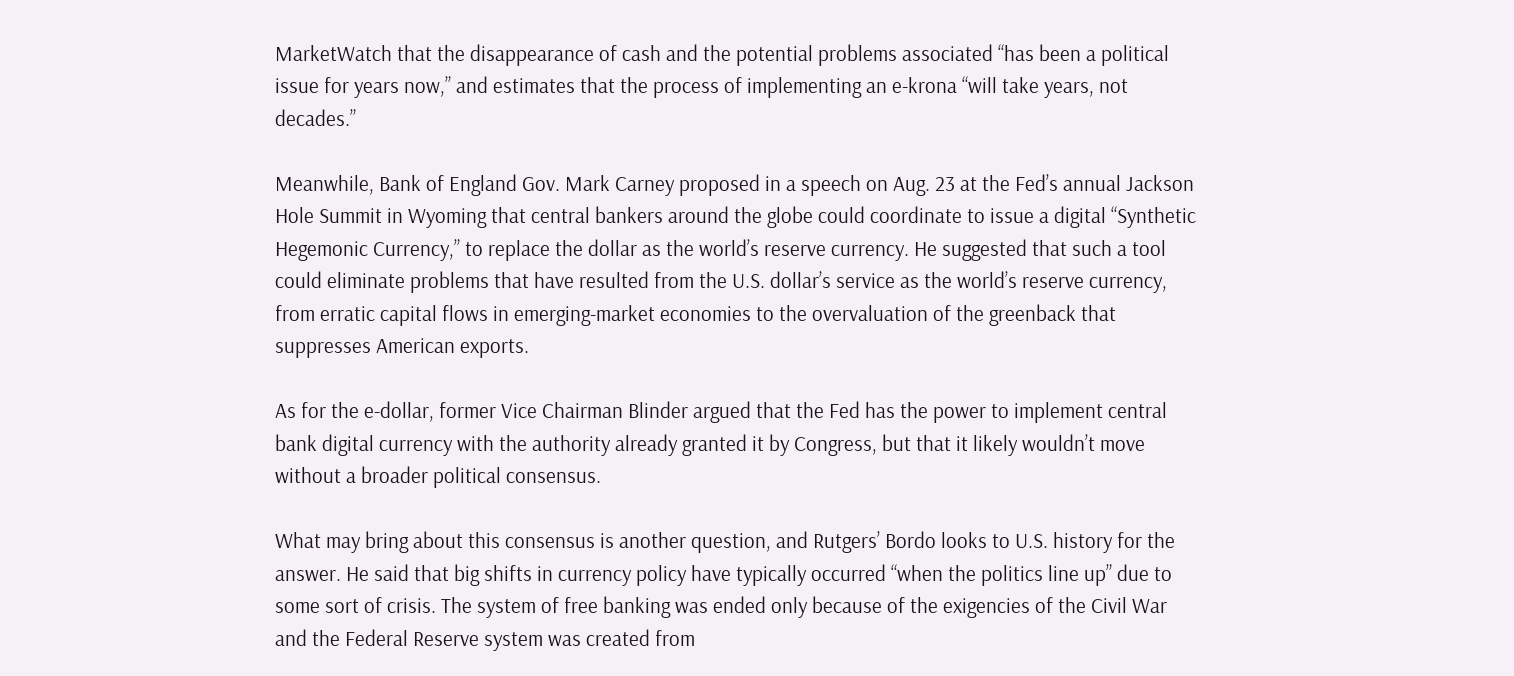MarketWatch that the disappearance of cash and the potential problems associated “has been a political issue for years now,” and estimates that the process of implementing an e-krona “will take years, not decades.”

Meanwhile, Bank of England Gov. Mark Carney proposed in a speech on Aug. 23 at the Fed’s annual Jackson Hole Summit in Wyoming that central bankers around the globe could coordinate to issue a digital “Synthetic Hegemonic Currency,” to replace the dollar as the world’s reserve currency. He suggested that such a tool could eliminate problems that have resulted from the U.S. dollar’s service as the world’s reserve currency, from erratic capital flows in emerging-market economies to the overvaluation of the greenback that suppresses American exports.

As for the e-dollar, former Vice Chairman Blinder argued that the Fed has the power to implement central bank digital currency with the authority already granted it by Congress, but that it likely wouldn’t move without a broader political consensus.

What may bring about this consensus is another question, and Rutgers’ Bordo looks to U.S. history for the answer. He said that big shifts in currency policy have typically occurred “when the politics line up” due to some sort of crisis. The system of free banking was ended only because of the exigencies of the Civil War and the Federal Reserve system was created from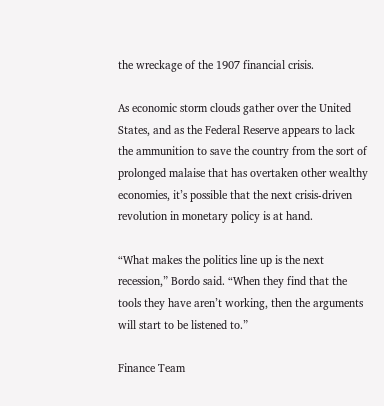the wreckage of the 1907 financial crisis.

As economic storm clouds gather over the United States, and as the Federal Reserve appears to lack the ammunition to save the country from the sort of prolonged malaise that has overtaken other wealthy economies, it’s possible that the next crisis-driven revolution in monetary policy is at hand.

“What makes the politics line up is the next recession,” Bordo said. “When they find that the tools they have aren’t working, then the arguments will start to be listened to.”

Finance Team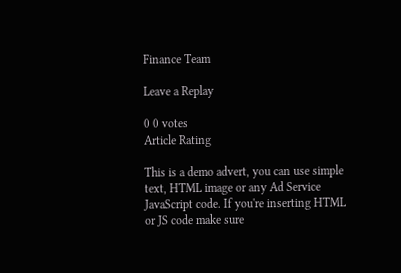Finance Team

Leave a Replay

0 0 votes
Article Rating

This is a demo advert, you can use simple text, HTML image or any Ad Service JavaScript code. If you're inserting HTML or JS code make sure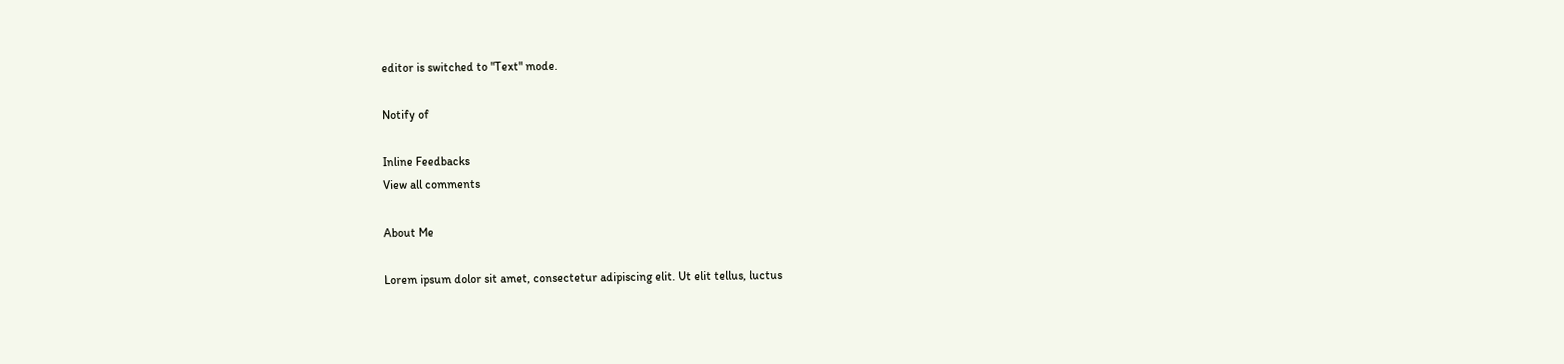editor is switched to "Text" mode.

Notify of

Inline Feedbacks
View all comments

About Me

Lorem ipsum dolor sit amet, consectetur adipiscing elit. Ut elit tellus, luctus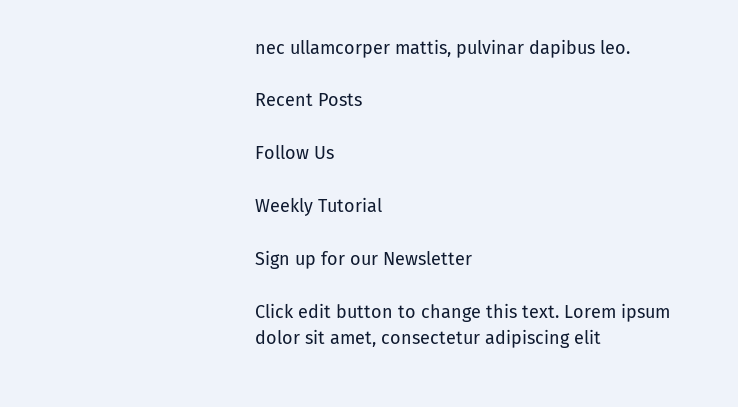nec ullamcorper mattis, pulvinar dapibus leo.

Recent Posts

Follow Us

Weekly Tutorial

Sign up for our Newsletter

Click edit button to change this text. Lorem ipsum dolor sit amet, consectetur adipiscing elit